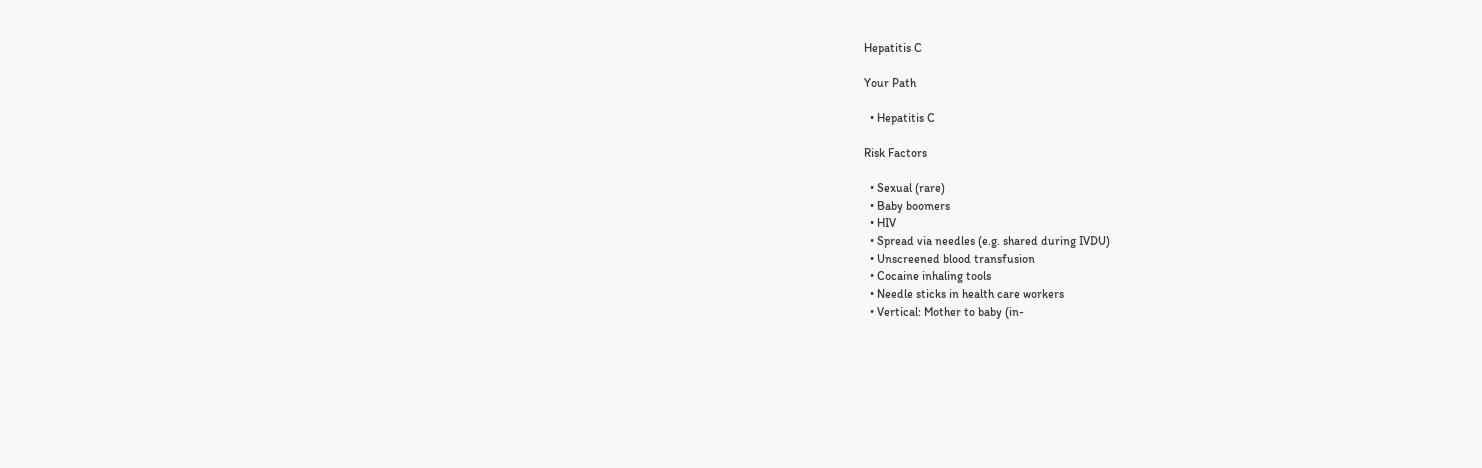Hepatitis C

Your Path

  • Hepatitis C

Risk Factors

  • Sexual (rare)
  • Baby boomers
  • HIV
  • Spread via needles (e.g. shared during IVDU)
  • Unscreened blood transfusion
  • Cocaine inhaling tools
  • Needle sticks in health care workers
  • Vertical: Mother to baby (in-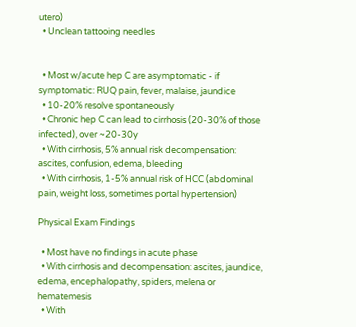utero)
  • Unclean tattooing needles


  • Most w/acute hep C are asymptomatic - if symptomatic: RUQ pain, fever, malaise, jaundice
  • 10-20% resolve spontaneously
  • Chronic hep C can lead to cirrhosis (20-30% of those infected), over ~20-30y
  • With cirrhosis, 5% annual risk decompensation: ascites, confusion, edema, bleeding
  • With cirrhosis, 1-5% annual risk of HCC (abdominal pain, weight loss, sometimes portal hypertension)

Physical Exam Findings

  • Most have no findings in acute phase
  • With cirrhosis and decompensation: ascites, jaundice, edema, encephalopathy, spiders, melena or hematemesis
  • With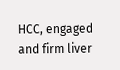HCC, engaged and firm liver